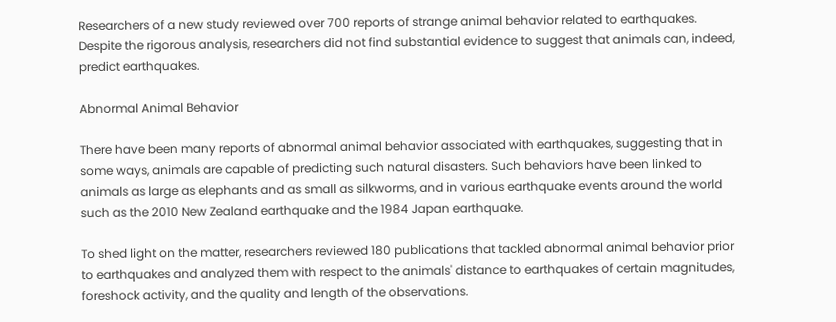Researchers of a new study reviewed over 700 reports of strange animal behavior related to earthquakes. Despite the rigorous analysis, researchers did not find substantial evidence to suggest that animals can, indeed, predict earthquakes.

Abnormal Animal Behavior

There have been many reports of abnormal animal behavior associated with earthquakes, suggesting that in some ways, animals are capable of predicting such natural disasters. Such behaviors have been linked to animals as large as elephants and as small as silkworms, and in various earthquake events around the world such as the 2010 New Zealand earthquake and the 1984 Japan earthquake.

To shed light on the matter, researchers reviewed 180 publications that tackled abnormal animal behavior prior to earthquakes and analyzed them with respect to the animals' distance to earthquakes of certain magnitudes, foreshock activity, and the quality and length of the observations.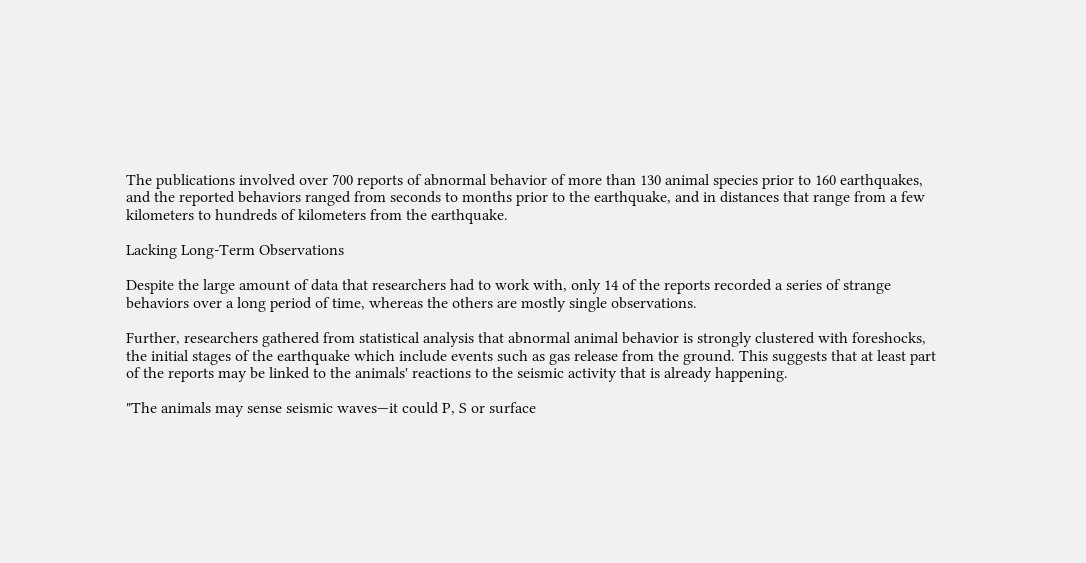The publications involved over 700 reports of abnormal behavior of more than 130 animal species prior to 160 earthquakes, and the reported behaviors ranged from seconds to months prior to the earthquake, and in distances that range from a few kilometers to hundreds of kilometers from the earthquake.

Lacking Long-Term Observations

Despite the large amount of data that researchers had to work with, only 14 of the reports recorded a series of strange behaviors over a long period of time, whereas the others are mostly single observations.

Further, researchers gathered from statistical analysis that abnormal animal behavior is strongly clustered with foreshocks, the initial stages of the earthquake which include events such as gas release from the ground. This suggests that at least part of the reports may be linked to the animals' reactions to the seismic activity that is already happening.

"The animals may sense seismic waves—it could P, S or surface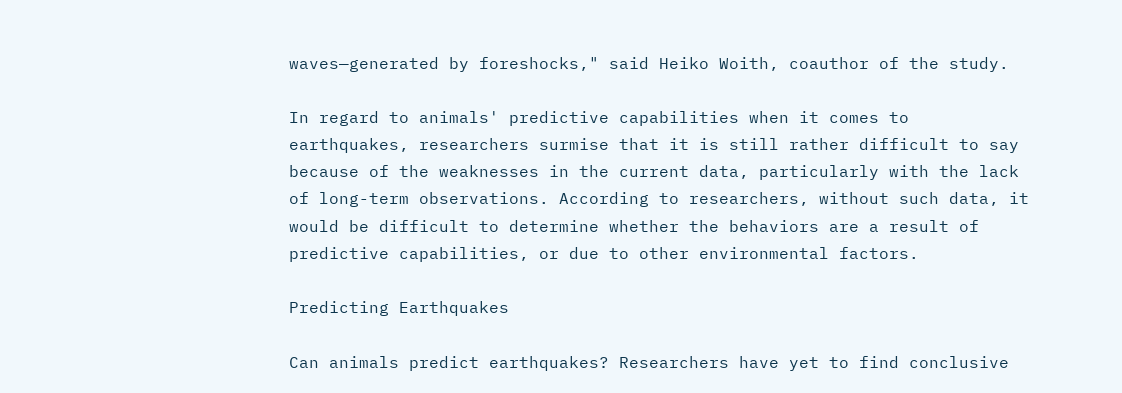waves—generated by foreshocks," said Heiko Woith, coauthor of the study.

In regard to animals' predictive capabilities when it comes to earthquakes, researchers surmise that it is still rather difficult to say because of the weaknesses in the current data, particularly with the lack of long-term observations. According to researchers, without such data, it would be difficult to determine whether the behaviors are a result of predictive capabilities, or due to other environmental factors.

Predicting Earthquakes

Can animals predict earthquakes? Researchers have yet to find conclusive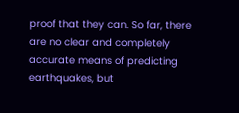proof that they can. So far, there are no clear and completely accurate means of predicting earthquakes, but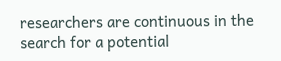researchers are continuous in the search for a potential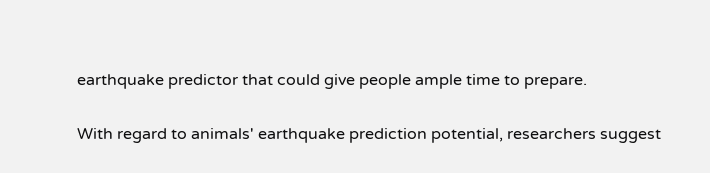earthquake predictor that could give people ample time to prepare.

With regard to animals' earthquake prediction potential, researchers suggest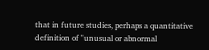that in future studies, perhaps a quantitative definition of "unusual or abnormal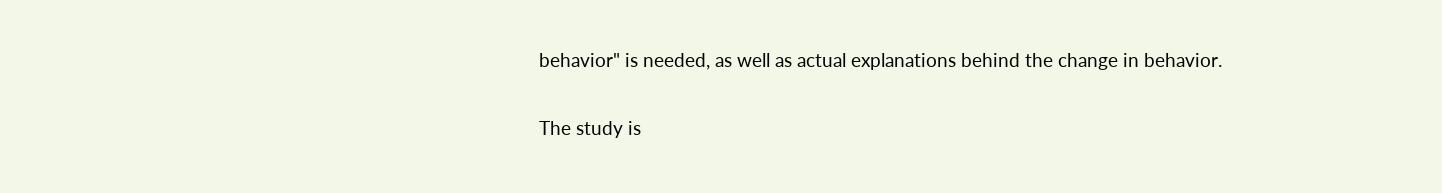behavior" is needed, as well as actual explanations behind the change in behavior.

The study is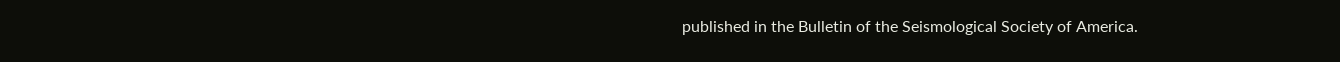published in the Bulletin of the Seismological Society of America.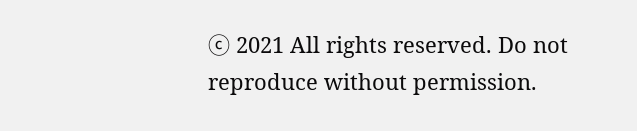ⓒ 2021 All rights reserved. Do not reproduce without permission.